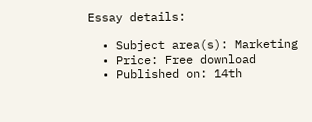Essay details:

  • Subject area(s): Marketing
  • Price: Free download
  • Published on: 14th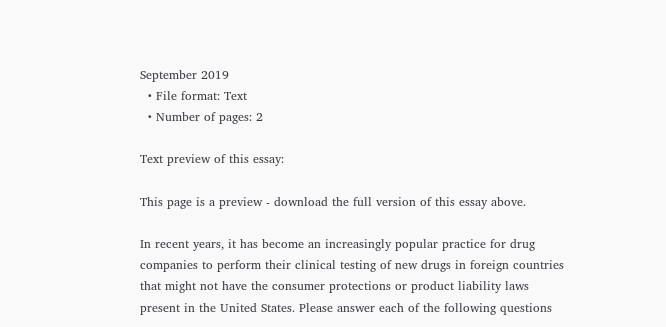September 2019
  • File format: Text
  • Number of pages: 2

Text preview of this essay:

This page is a preview - download the full version of this essay above.

In recent years, it has become an increasingly popular practice for drug companies to perform their clinical testing of new drugs in foreign countries that might not have the consumer protections or product liability laws present in the United States. Please answer each of the following questions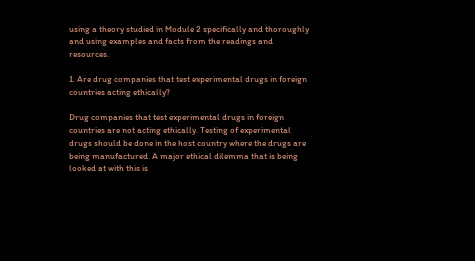using a theory studied in Module 2 specifically and thoroughly and using examples and facts from the readings and resources.

1. Are drug companies that test experimental drugs in foreign countries acting ethically?

Drug companies that test experimental drugs in foreign countries are not acting ethically. Testing of experimental drugs should be done in the host country where the drugs are being manufactured. A major ethical dilemma that is being looked at with this is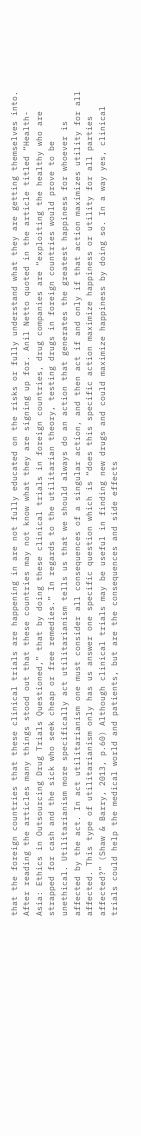that the foreign countries that these clinical trials are happening in are not fully educated on the risks or fully understand what they are getting themselves into. After reading the articles many things stood out that these countries may not know what they are signing up for. Anil Netto quoted in the article titled “Health-Asia: Ethics in Outsourcing Drug Trials Questioned,” that by doing these clinical trials in foreign countries, drug companies are “exploiting the healthy who are strapped for cash and the sick who seek cheap or free remedies.” In regards to the utilitarian theory, testing drugs in foreign countries would prove to be unethical. Utilitarianism more specifically act utilitarianism tells us that we should always do an action that generates the greatest happiness for whoever is affected by the act. In act utilitarianism one must consider all consequences of a singular action, and then act if and only if that action maximizes utility for all affected. This type of utilitarianism only has us answer one specific question which is “does this specific action maximize happiness or utility for all parties affected?” (Shaw & Barry, 2013, p.60) Although clinical trials may be useful in finding new drugs and could maximize happiness by doing so. In a way yes, clinical trials could help the medical world and patients, but are the consequences and side effects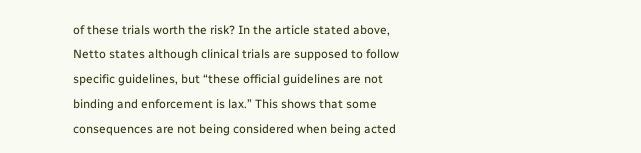of these trials worth the risk? In the article stated above, Netto states although clinical trials are supposed to follow specific guidelines, but “these official guidelines are not binding and enforcement is lax.” This shows that some consequences are not being considered when being acted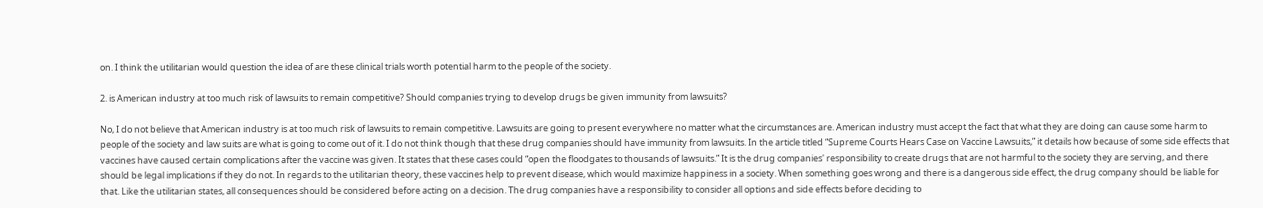on. I think the utilitarian would question the idea of are these clinical trials worth potential harm to the people of the society.

2. is American industry at too much risk of lawsuits to remain competitive? Should companies trying to develop drugs be given immunity from lawsuits?

No, I do not believe that American industry is at too much risk of lawsuits to remain competitive. Lawsuits are going to present everywhere no matter what the circumstances are. American industry must accept the fact that what they are doing can cause some harm to people of the society and law suits are what is going to come out of it. I do not think though that these drug companies should have immunity from lawsuits. In the article titled “Supreme Courts Hears Case on Vaccine Lawsuits,” it details how because of some side effects that vaccines have caused certain complications after the vaccine was given. It states that these cases could “open the floodgates to thousands of lawsuits.” It is the drug companies' responsibility to create drugs that are not harmful to the society they are serving, and there should be legal implications if they do not. In regards to the utilitarian theory, these vaccines help to prevent disease, which would maximize happiness in a society. When something goes wrong and there is a dangerous side effect, the drug company should be liable for that. Like the utilitarian states, all consequences should be considered before acting on a decision. The drug companies have a responsibility to consider all options and side effects before deciding to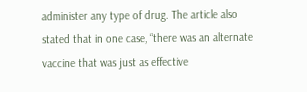administer any type of drug. The article also stated that in one case, “there was an alternate vaccine that was just as effective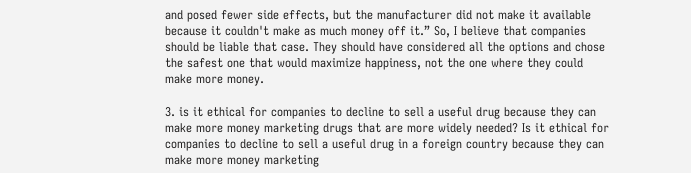and posed fewer side effects, but the manufacturer did not make it available because it couldn't make as much money off it.” So, I believe that companies should be liable that case. They should have considered all the options and chose the safest one that would maximize happiness, not the one where they could make more money.

3. is it ethical for companies to decline to sell a useful drug because they can make more money marketing drugs that are more widely needed? Is it ethical for companies to decline to sell a useful drug in a foreign country because they can make more money marketing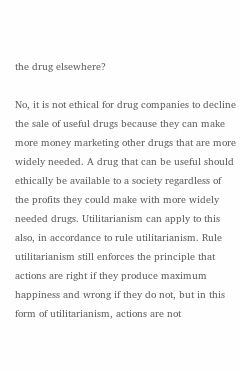the drug elsewhere?

No, it is not ethical for drug companies to decline the sale of useful drugs because they can make more money marketing other drugs that are more widely needed. A drug that can be useful should ethically be available to a society regardless of the profits they could make with more widely needed drugs. Utilitarianism can apply to this also, in accordance to rule utilitarianism. Rule utilitarianism still enforces the principle that actions are right if they produce maximum happiness and wrong if they do not, but in this form of utilitarianism, actions are not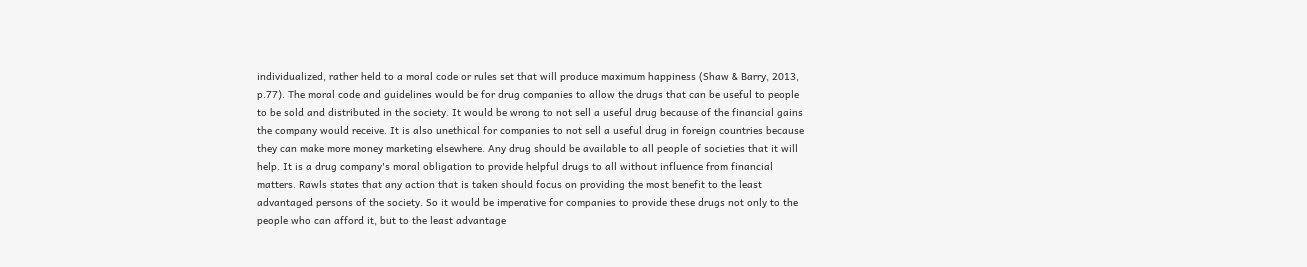individualized, rather held to a moral code or rules set that will produce maximum happiness (Shaw & Barry, 2013, p.77). The moral code and guidelines would be for drug companies to allow the drugs that can be useful to people to be sold and distributed in the society. It would be wrong to not sell a useful drug because of the financial gains the company would receive. It is also unethical for companies to not sell a useful drug in foreign countries because they can make more money marketing elsewhere. Any drug should be available to all people of societies that it will help. It is a drug company's moral obligation to provide helpful drugs to all without influence from financial matters. Rawls states that any action that is taken should focus on providing the most benefit to the least advantaged persons of the society. So it would be imperative for companies to provide these drugs not only to the people who can afford it, but to the least advantage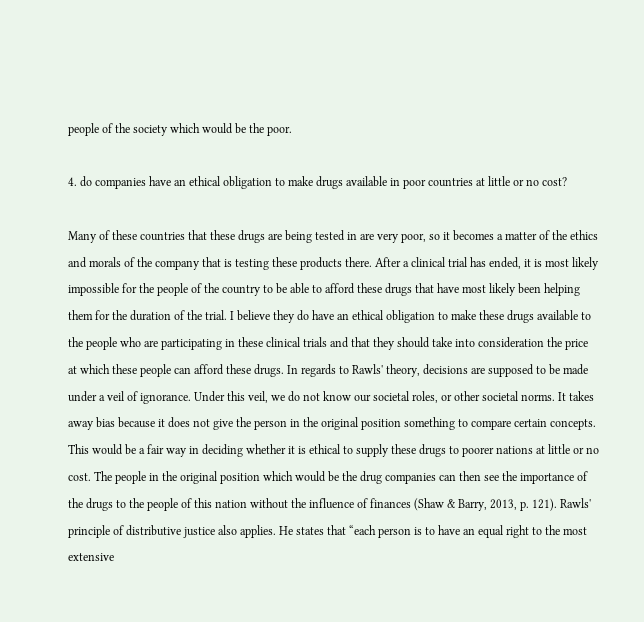people of the society which would be the poor.

4. do companies have an ethical obligation to make drugs available in poor countries at little or no cost?

Many of these countries that these drugs are being tested in are very poor, so it becomes a matter of the ethics and morals of the company that is testing these products there. After a clinical trial has ended, it is most likely impossible for the people of the country to be able to afford these drugs that have most likely been helping them for the duration of the trial. I believe they do have an ethical obligation to make these drugs available to the people who are participating in these clinical trials and that they should take into consideration the price at which these people can afford these drugs. In regards to Rawls' theory, decisions are supposed to be made under a veil of ignorance. Under this veil, we do not know our societal roles, or other societal norms. It takes away bias because it does not give the person in the original position something to compare certain concepts. This would be a fair way in deciding whether it is ethical to supply these drugs to poorer nations at little or no cost. The people in the original position which would be the drug companies can then see the importance of the drugs to the people of this nation without the influence of finances (Shaw & Barry, 2013, p. 121). Rawls' principle of distributive justice also applies. He states that “each person is to have an equal right to the most extensive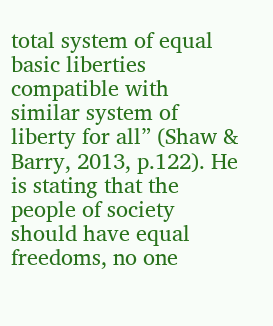total system of equal basic liberties compatible with similar system of liberty for all” (Shaw & Barry, 2013, p.122). He is stating that the people of society should have equal freedoms, no one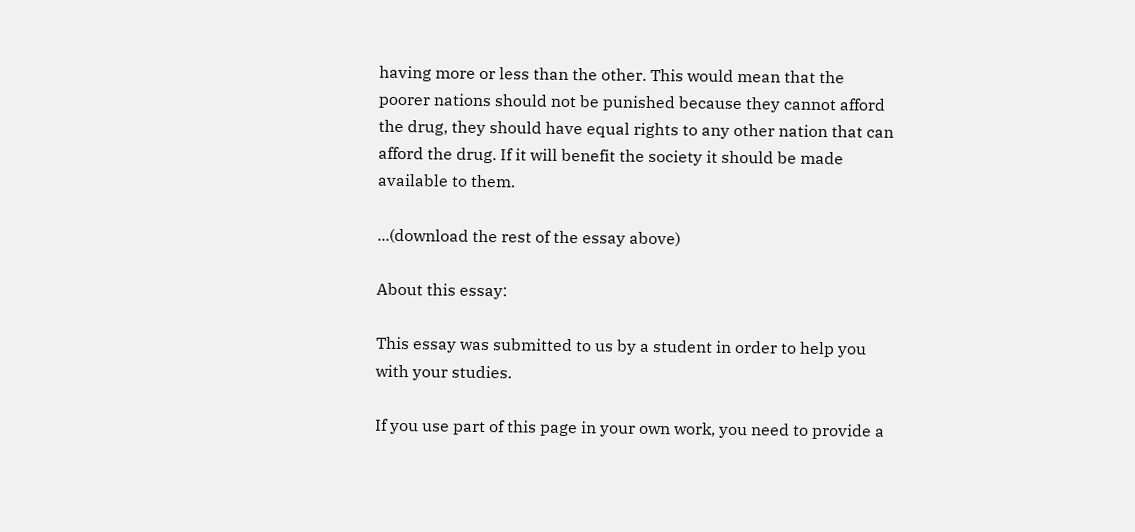having more or less than the other. This would mean that the poorer nations should not be punished because they cannot afford the drug, they should have equal rights to any other nation that can afford the drug. If it will benefit the society it should be made available to them.

...(download the rest of the essay above)

About this essay:

This essay was submitted to us by a student in order to help you with your studies.

If you use part of this page in your own work, you need to provide a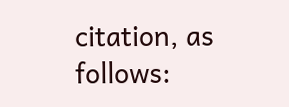citation, as follows: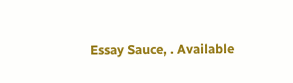Essay Sauce, . Available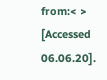from:< > [Accessed 06.06.20].